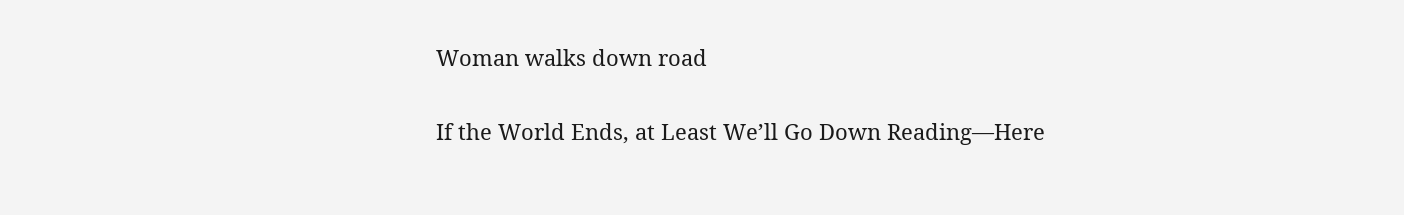Woman walks down road

If the World Ends, at Least We’ll Go Down Reading—Here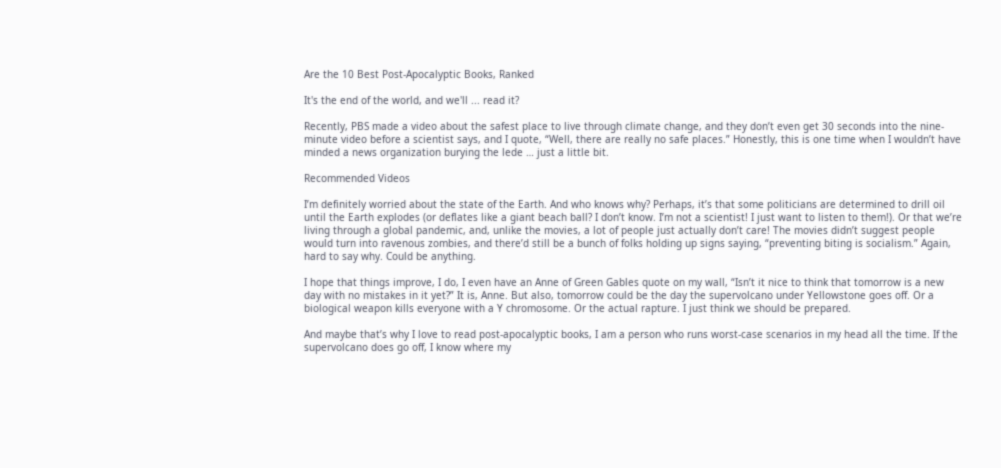Are the 10 Best Post-Apocalyptic Books, Ranked

It's the end of the world, and we'll ... read it?

Recently, PBS made a video about the safest place to live through climate change, and they don’t even get 30 seconds into the nine-minute video before a scientist says, and I quote, “Well, there are really no safe places.” Honestly, this is one time when I wouldn’t have minded a news organization burying the lede … just a little bit.

Recommended Videos

I’m definitely worried about the state of the Earth. And who knows why? Perhaps, it’s that some politicians are determined to drill oil until the Earth explodes (or deflates like a giant beach ball? I don’t know. I’m not a scientist! I just want to listen to them!). Or that we’re living through a global pandemic, and, unlike the movies, a lot of people just actually don’t care! The movies didn’t suggest people would turn into ravenous zombies, and there’d still be a bunch of folks holding up signs saying, “preventing biting is socialism.” Again, hard to say why. Could be anything.

I hope that things improve, I do, I even have an Anne of Green Gables quote on my wall, “Isn’t it nice to think that tomorrow is a new day with no mistakes in it yet?” It is, Anne. But also, tomorrow could be the day the supervolcano under Yellowstone goes off. Or a biological weapon kills everyone with a Y chromosome. Or the actual rapture. I just think we should be prepared.

And maybe that’s why I love to read post-apocalyptic books, I am a person who runs worst-case scenarios in my head all the time. If the supervolcano does go off, I know where my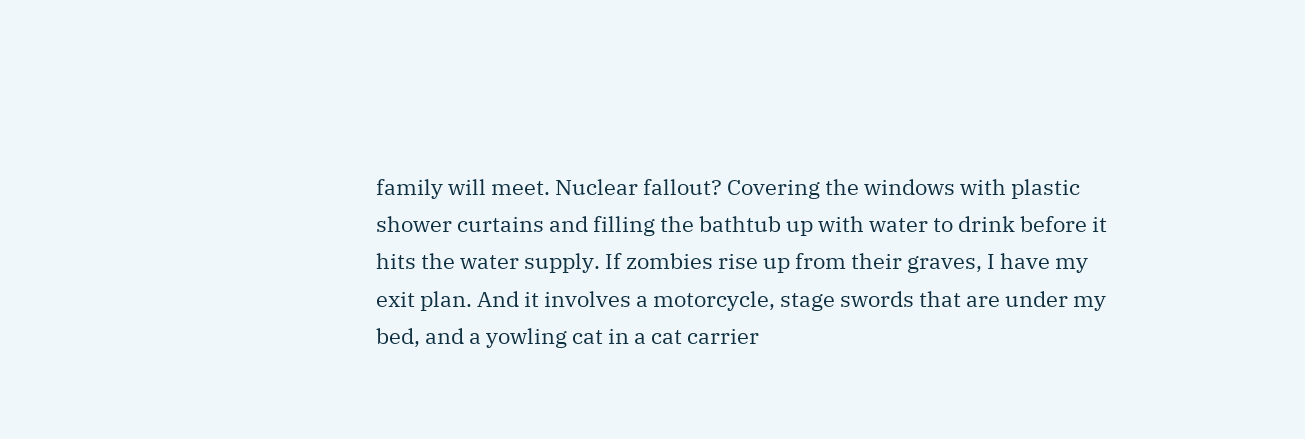family will meet. Nuclear fallout? Covering the windows with plastic shower curtains and filling the bathtub up with water to drink before it hits the water supply. If zombies rise up from their graves, I have my exit plan. And it involves a motorcycle, stage swords that are under my bed, and a yowling cat in a cat carrier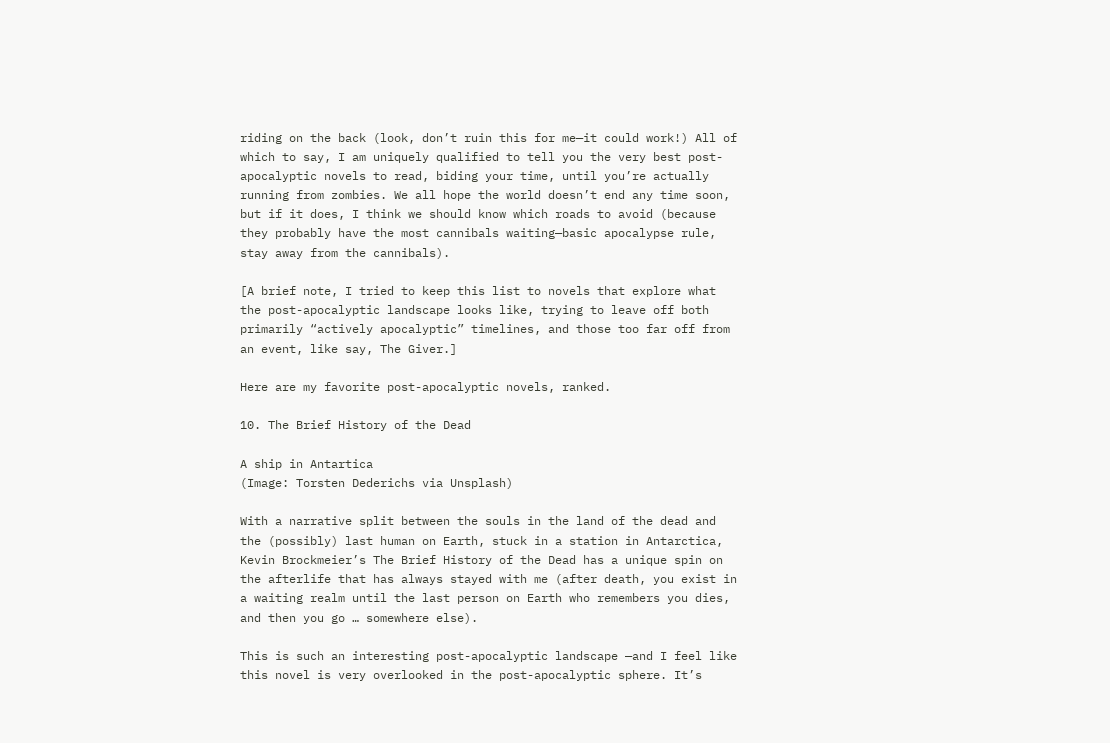riding on the back (look, don’t ruin this for me—it could work!) All of which to say, I am uniquely qualified to tell you the very best post-apocalyptic novels to read, biding your time, until you’re actually running from zombies. We all hope the world doesn’t end any time soon, but if it does, I think we should know which roads to avoid (because they probably have the most cannibals waiting—basic apocalypse rule, stay away from the cannibals).

[A brief note, I tried to keep this list to novels that explore what the post-apocalyptic landscape looks like, trying to leave off both primarily “actively apocalyptic” timelines, and those too far off from an event, like say, The Giver.]

Here are my favorite post-apocalyptic novels, ranked.

10. The Brief History of the Dead

A ship in Antartica
(Image: Torsten Dederichs via Unsplash)

With a narrative split between the souls in the land of the dead and the (possibly) last human on Earth, stuck in a station in Antarctica, Kevin Brockmeier’s The Brief History of the Dead has a unique spin on the afterlife that has always stayed with me (after death, you exist in a waiting realm until the last person on Earth who remembers you dies, and then you go … somewhere else).

This is such an interesting post-apocalyptic landscape —and I feel like this novel is very overlooked in the post-apocalyptic sphere. It’s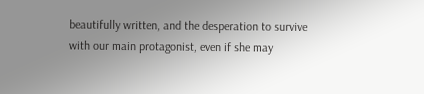beautifully written, and the desperation to survive with our main protagonist, even if she may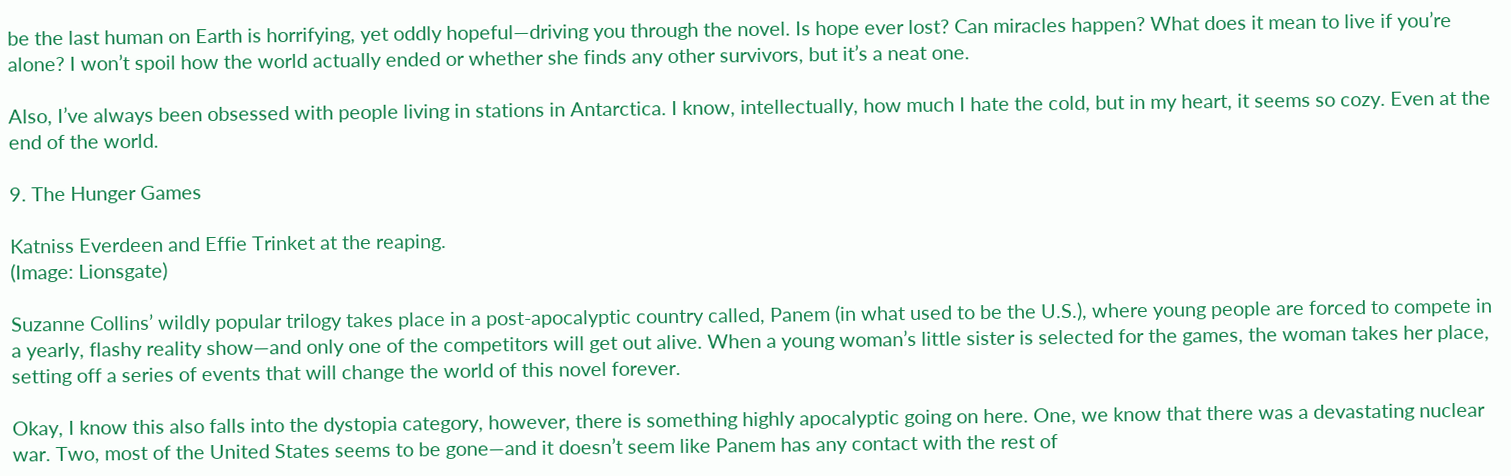be the last human on Earth is horrifying, yet oddly hopeful—driving you through the novel. Is hope ever lost? Can miracles happen? What does it mean to live if you’re alone? I won’t spoil how the world actually ended or whether she finds any other survivors, but it’s a neat one.

Also, I’ve always been obsessed with people living in stations in Antarctica. I know, intellectually, how much I hate the cold, but in my heart, it seems so cozy. Even at the end of the world.

9. The Hunger Games

Katniss Everdeen and Effie Trinket at the reaping.
(Image: Lionsgate)

Suzanne Collins’ wildly popular trilogy takes place in a post-apocalyptic country called, Panem (in what used to be the U.S.), where young people are forced to compete in a yearly, flashy reality show—and only one of the competitors will get out alive. When a young woman’s little sister is selected for the games, the woman takes her place, setting off a series of events that will change the world of this novel forever.

Okay, I know this also falls into the dystopia category, however, there is something highly apocalyptic going on here. One, we know that there was a devastating nuclear war. Two, most of the United States seems to be gone—and it doesn’t seem like Panem has any contact with the rest of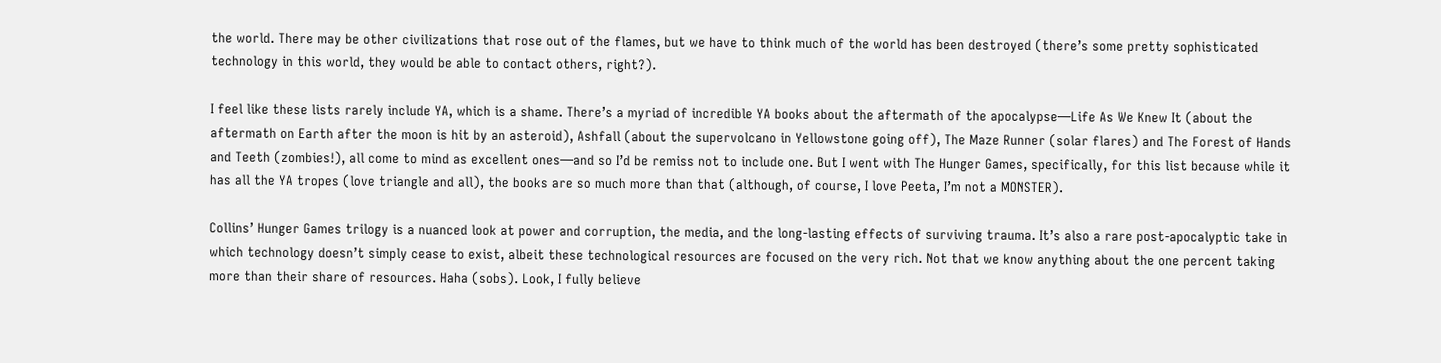the world. There may be other civilizations that rose out of the flames, but we have to think much of the world has been destroyed (there’s some pretty sophisticated technology in this world, they would be able to contact others, right?).

I feel like these lists rarely include YA, which is a shame. There’s a myriad of incredible YA books about the aftermath of the apocalypse—Life As We Knew It (about the aftermath on Earth after the moon is hit by an asteroid), Ashfall (about the supervolcano in Yellowstone going off), The Maze Runner (solar flares) and The Forest of Hands and Teeth (zombies!), all come to mind as excellent ones—and so I’d be remiss not to include one. But I went with The Hunger Games, specifically, for this list because while it has all the YA tropes (love triangle and all), the books are so much more than that (although, of course, I love Peeta, I’m not a MONSTER).

Collins’ Hunger Games trilogy is a nuanced look at power and corruption, the media, and the long-lasting effects of surviving trauma. It’s also a rare post-apocalyptic take in which technology doesn’t simply cease to exist, albeit these technological resources are focused on the very rich. Not that we know anything about the one percent taking more than their share of resources. Haha (sobs). Look, I fully believe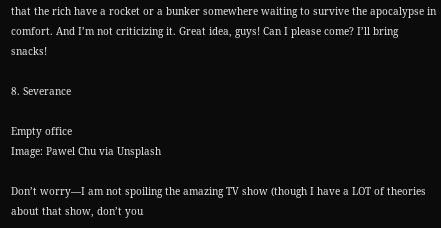that the rich have a rocket or a bunker somewhere waiting to survive the apocalypse in comfort. And I’m not criticizing it. Great idea, guys! Can I please come? I’ll bring snacks!

8. Severance

Empty office
Image: Pawel Chu via Unsplash

Don’t worry—I am not spoiling the amazing TV show (though I have a LOT of theories about that show, don’t you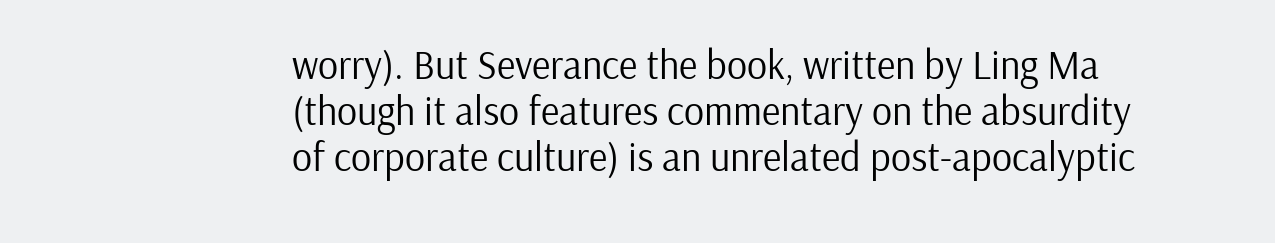worry). But Severance the book, written by Ling Ma (though it also features commentary on the absurdity of corporate culture) is an unrelated post-apocalyptic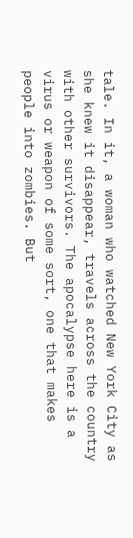tale. In it, a woman who watched New York City as she knew it disappear, travels across the country with other survivors. The apocalypse here is a virus or weapon of some sort, one that makes people into zombies. But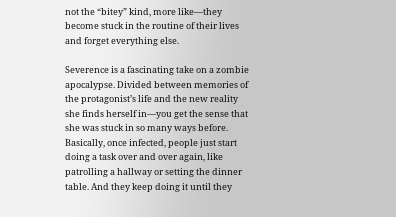not the “bitey” kind, more like—they become stuck in the routine of their lives and forget everything else.

Severence is a fascinating take on a zombie apocalypse. Divided between memories of the protagonist’s life and the new reality she finds herself in—you get the sense that she was stuck in so many ways before. Basically, once infected, people just start doing a task over and over again, like patrolling a hallway or setting the dinner table. And they keep doing it until they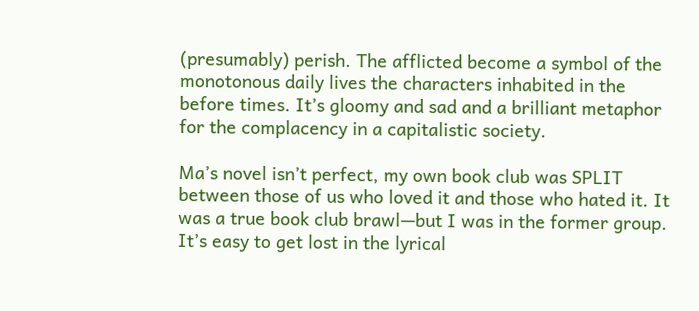(presumably) perish. The afflicted become a symbol of the monotonous daily lives the characters inhabited in the before times. It’s gloomy and sad and a brilliant metaphor for the complacency in a capitalistic society.

Ma’s novel isn’t perfect, my own book club was SPLIT between those of us who loved it and those who hated it. It was a true book club brawl—but I was in the former group. It’s easy to get lost in the lyrical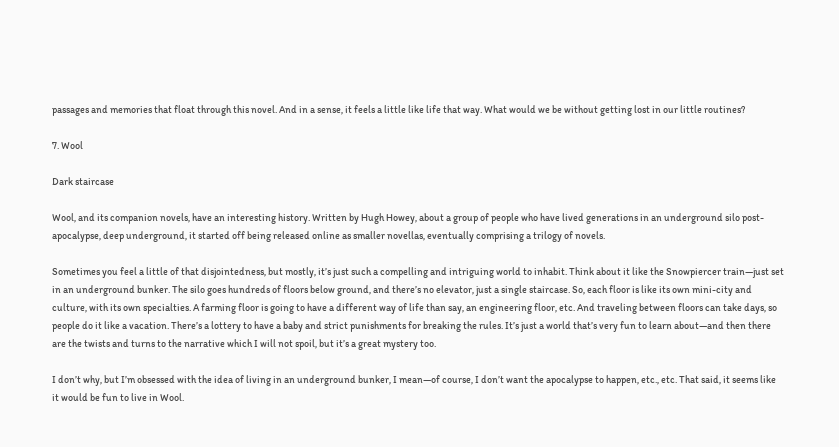passages and memories that float through this novel. And in a sense, it feels a little like life that way. What would we be without getting lost in our little routines?

7. Wool

Dark staircase

Wool, and its companion novels, have an interesting history. Written by Hugh Howey, about a group of people who have lived generations in an underground silo post-apocalypse, deep underground, it started off being released online as smaller novellas, eventually comprising a trilogy of novels.

Sometimes you feel a little of that disjointedness, but mostly, it’s just such a compelling and intriguing world to inhabit. Think about it like the Snowpiercer train—just set in an underground bunker. The silo goes hundreds of floors below ground, and there’s no elevator, just a single staircase. So, each floor is like its own mini-city and culture, with its own specialties. A farming floor is going to have a different way of life than say, an engineering floor, etc. And traveling between floors can take days, so people do it like a vacation. There’s a lottery to have a baby and strict punishments for breaking the rules. It’s just a world that’s very fun to learn about—and then there are the twists and turns to the narrative which I will not spoil, but it’s a great mystery too.

I don’t why, but I’m obsessed with the idea of living in an underground bunker, I mean—of course, I don’t want the apocalypse to happen, etc., etc. That said, it seems like it would be fun to live in Wool.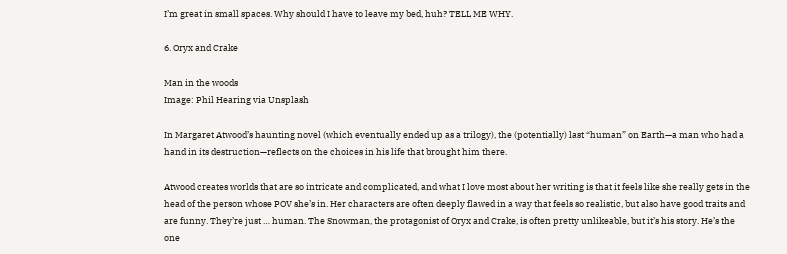I’m great in small spaces. Why should I have to leave my bed, huh? TELL ME WHY.

6. Oryx and Crake

Man in the woods
Image: Phil Hearing via Unsplash

In Margaret Atwood’s haunting novel (which eventually ended up as a trilogy), the (potentially) last “human” on Earth—a man who had a hand in its destruction—reflects on the choices in his life that brought him there.

Atwood creates worlds that are so intricate and complicated, and what I love most about her writing is that it feels like she really gets in the head of the person whose POV she’s in. Her characters are often deeply flawed in a way that feels so realistic, but also have good traits and are funny. They’re just … human. The Snowman, the protagonist of Oryx and Crake, is often pretty unlikeable, but it’s his story. He’s the one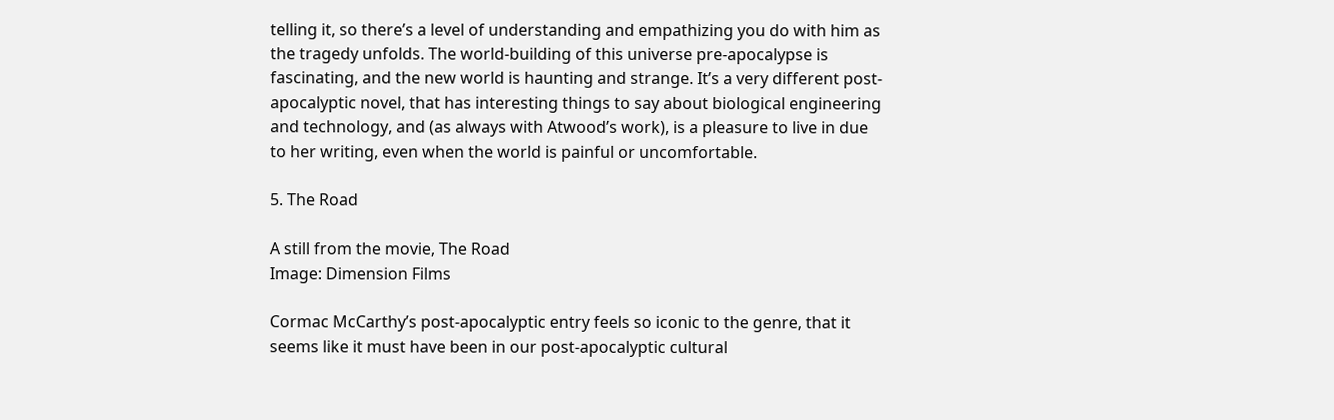telling it, so there’s a level of understanding and empathizing you do with him as the tragedy unfolds. The world-building of this universe pre-apocalypse is fascinating, and the new world is haunting and strange. It’s a very different post-apocalyptic novel, that has interesting things to say about biological engineering and technology, and (as always with Atwood’s work), is a pleasure to live in due to her writing, even when the world is painful or uncomfortable.

5. The Road

A still from the movie, The Road
Image: Dimension Films

Cormac McCarthy’s post-apocalyptic entry feels so iconic to the genre, that it seems like it must have been in our post-apocalyptic cultural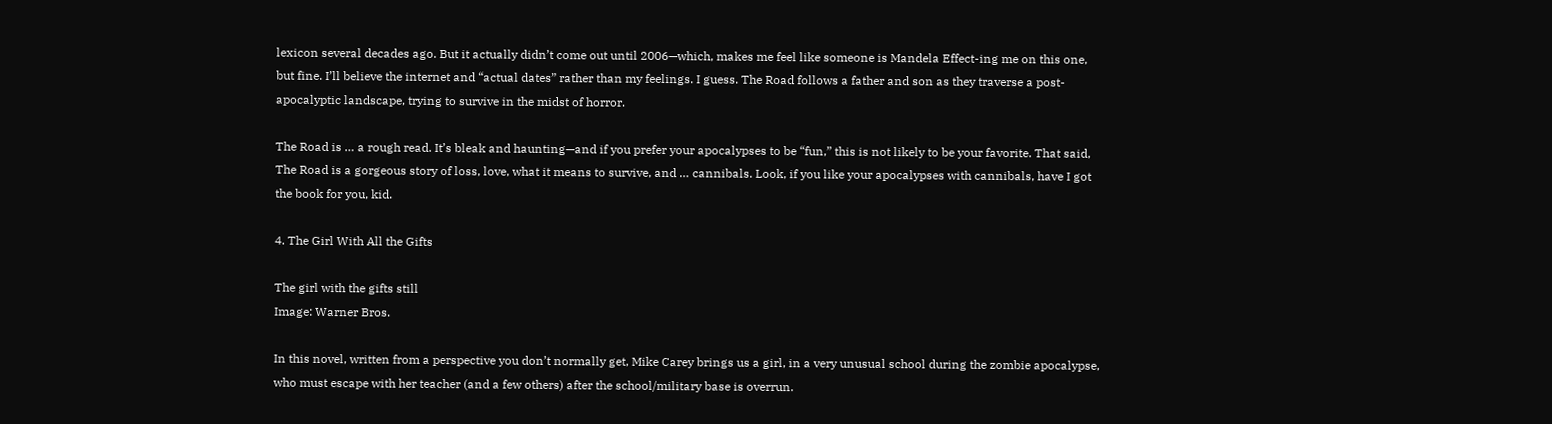lexicon several decades ago. But it actually didn’t come out until 2006—which, makes me feel like someone is Mandela Effect-ing me on this one, but fine. I’ll believe the internet and “actual dates” rather than my feelings. I guess. The Road follows a father and son as they traverse a post-apocalyptic landscape, trying to survive in the midst of horror.

The Road is … a rough read. It’s bleak and haunting—and if you prefer your apocalypses to be “fun,” this is not likely to be your favorite. That said, The Road is a gorgeous story of loss, love, what it means to survive, and … cannibals. Look, if you like your apocalypses with cannibals, have I got the book for you, kid.

4. The Girl With All the Gifts

The girl with the gifts still
Image: Warner Bros.

In this novel, written from a perspective you don’t normally get, Mike Carey brings us a girl, in a very unusual school during the zombie apocalypse, who must escape with her teacher (and a few others) after the school/military base is overrun.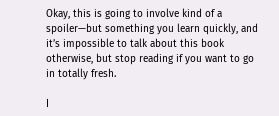Okay, this is going to involve kind of a spoiler—but something you learn quickly, and it’s impossible to talk about this book otherwise, but stop reading if you want to go in totally fresh.

I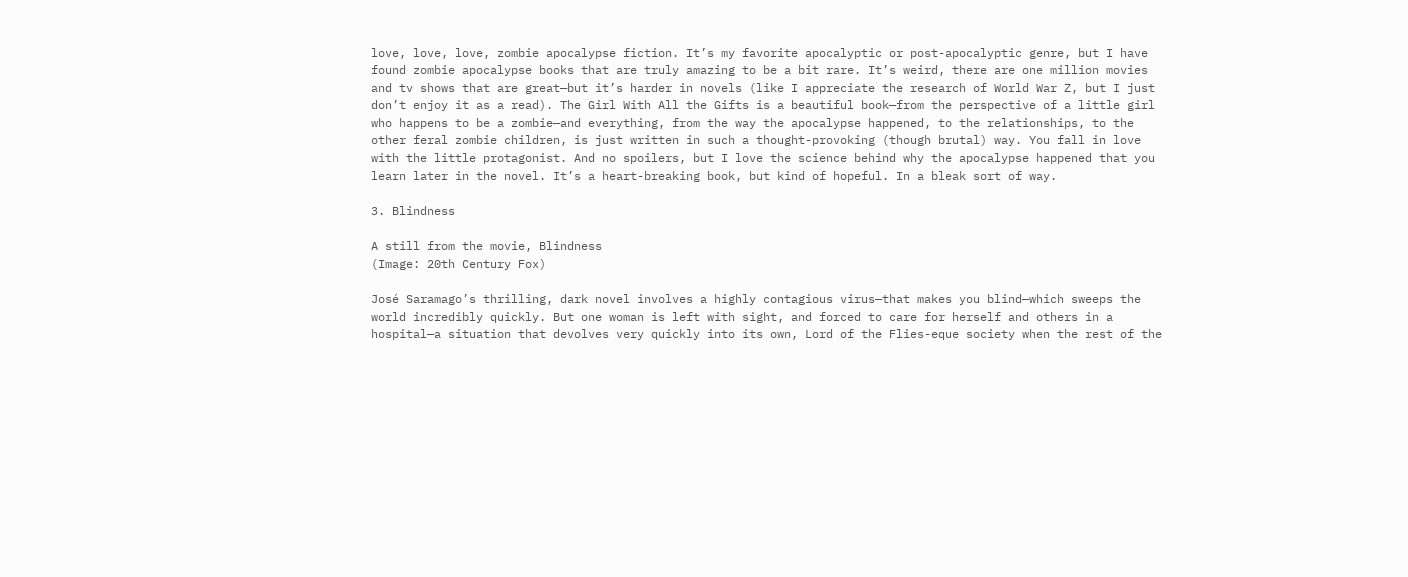love, love, love, zombie apocalypse fiction. It’s my favorite apocalyptic or post-apocalyptic genre, but I have found zombie apocalypse books that are truly amazing to be a bit rare. It’s weird, there are one million movies and tv shows that are great—but it’s harder in novels (like I appreciate the research of World War Z, but I just don’t enjoy it as a read). The Girl With All the Gifts is a beautiful book—from the perspective of a little girl who happens to be a zombie—and everything, from the way the apocalypse happened, to the relationships, to the other feral zombie children, is just written in such a thought-provoking (though brutal) way. You fall in love with the little protagonist. And no spoilers, but I love the science behind why the apocalypse happened that you learn later in the novel. It’s a heart-breaking book, but kind of hopeful. In a bleak sort of way.

3. Blindness

A still from the movie, Blindness
(Image: 20th Century Fox)

José Saramago’s thrilling, dark novel involves a highly contagious virus—that makes you blind—which sweeps the world incredibly quickly. But one woman is left with sight, and forced to care for herself and others in a hospital—a situation that devolves very quickly into its own, Lord of the Flies-eque society when the rest of the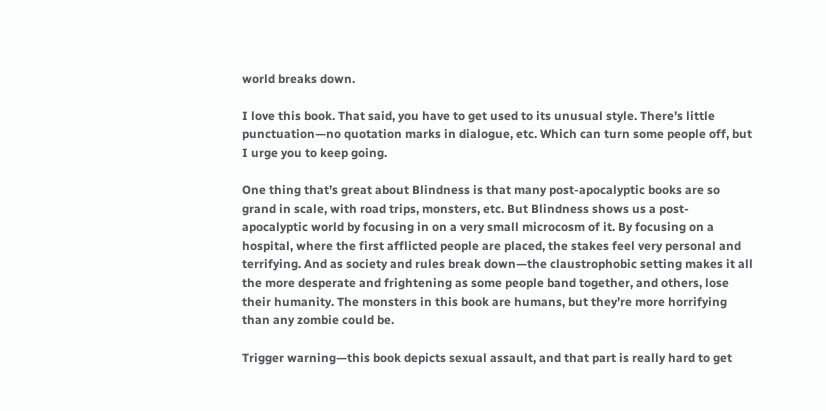world breaks down.

I love this book. That said, you have to get used to its unusual style. There’s little punctuation—no quotation marks in dialogue, etc. Which can turn some people off, but I urge you to keep going.

One thing that’s great about Blindness is that many post-apocalyptic books are so grand in scale, with road trips, monsters, etc. But Blindness shows us a post-apocalyptic world by focusing in on a very small microcosm of it. By focusing on a hospital, where the first afflicted people are placed, the stakes feel very personal and terrifying. And as society and rules break down—the claustrophobic setting makes it all the more desperate and frightening as some people band together, and others, lose their humanity. The monsters in this book are humans, but they’re more horrifying than any zombie could be.

Trigger warning—this book depicts sexual assault, and that part is really hard to get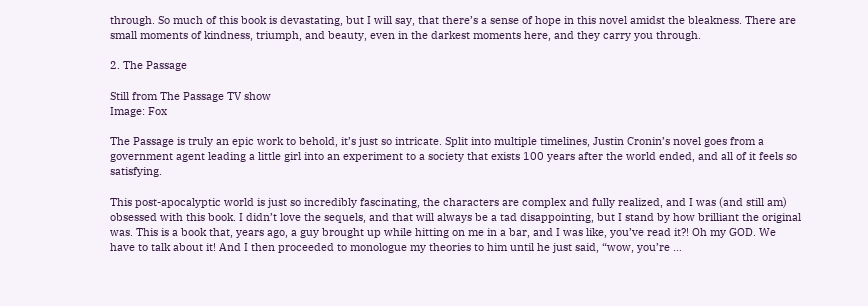through. So much of this book is devastating, but I will say, that there’s a sense of hope in this novel amidst the bleakness. There are small moments of kindness, triumph, and beauty, even in the darkest moments here, and they carry you through.

2. The Passage

Still from The Passage TV show
Image: Fox

The Passage is truly an epic work to behold, it’s just so intricate. Split into multiple timelines, Justin Cronin’s novel goes from a government agent leading a little girl into an experiment to a society that exists 100 years after the world ended, and all of it feels so satisfying.

This post-apocalyptic world is just so incredibly fascinating, the characters are complex and fully realized, and I was (and still am) obsessed with this book. I didn’t love the sequels, and that will always be a tad disappointing, but I stand by how brilliant the original was. This is a book that, years ago, a guy brought up while hitting on me in a bar, and I was like, you’ve read it?! Oh my GOD. We have to talk about it! And I then proceeded to monologue my theories to him until he just said, “wow, you’re …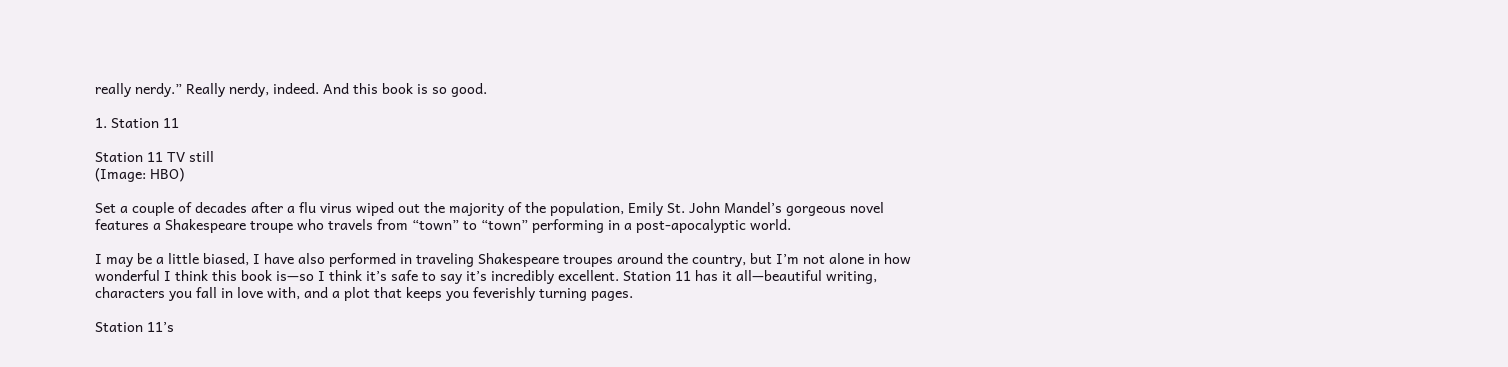really nerdy.” Really nerdy, indeed. And this book is so good.

1. Station 11

Station 11 TV still
(Image: HBO)

Set a couple of decades after a flu virus wiped out the majority of the population, Emily St. John Mandel’s gorgeous novel features a Shakespeare troupe who travels from “town” to “town” performing in a post-apocalyptic world.

I may be a little biased, I have also performed in traveling Shakespeare troupes around the country, but I’m not alone in how wonderful I think this book is—so I think it’s safe to say it’s incredibly excellent. Station 11 has it all—beautiful writing, characters you fall in love with, and a plot that keeps you feverishly turning pages.

Station 11’s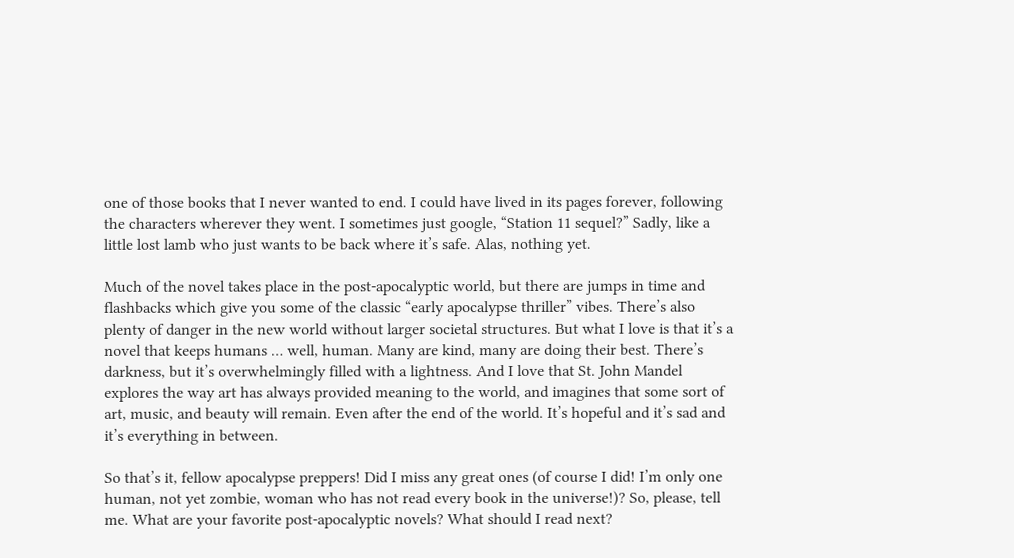one of those books that I never wanted to end. I could have lived in its pages forever, following the characters wherever they went. I sometimes just google, “Station 11 sequel?” Sadly, like a little lost lamb who just wants to be back where it’s safe. Alas, nothing yet.

Much of the novel takes place in the post-apocalyptic world, but there are jumps in time and flashbacks which give you some of the classic “early apocalypse thriller” vibes. There’s also plenty of danger in the new world without larger societal structures. But what I love is that it’s a novel that keeps humans … well, human. Many are kind, many are doing their best. There’s darkness, but it’s overwhelmingly filled with a lightness. And I love that St. John Mandel explores the way art has always provided meaning to the world, and imagines that some sort of art, music, and beauty will remain. Even after the end of the world. It’s hopeful and it’s sad and it’s everything in between.

So that’s it, fellow apocalypse preppers! Did I miss any great ones (of course I did! I’m only one human, not yet zombie, woman who has not read every book in the universe!)? So, please, tell me. What are your favorite post-apocalyptic novels? What should I read next?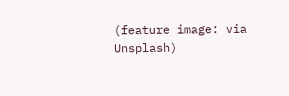(feature image: via Unsplash)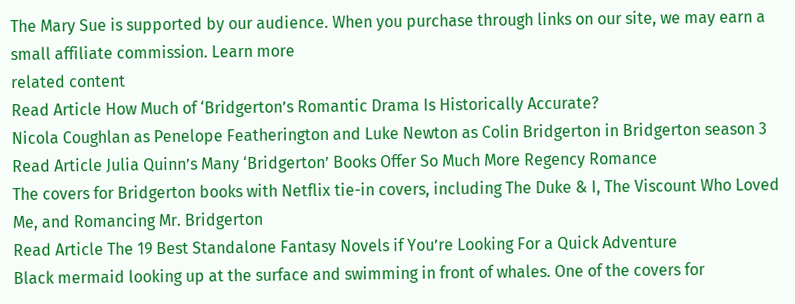The Mary Sue is supported by our audience. When you purchase through links on our site, we may earn a small affiliate commission. Learn more
related content
Read Article How Much of ‘Bridgerton’s Romantic Drama Is Historically Accurate?
Nicola Coughlan as Penelope Featherington and Luke Newton as Colin Bridgerton in Bridgerton season 3
Read Article Julia Quinn’s Many ‘Bridgerton’ Books Offer So Much More Regency Romance
The covers for Bridgerton books with Netflix tie-in covers, including The Duke & I, The Viscount Who Loved Me, and Romancing Mr. Bridgerton
Read Article The 19 Best Standalone Fantasy Novels if You’re Looking For a Quick Adventure
Black mermaid looking up at the surface and swimming in front of whales. One of the covers for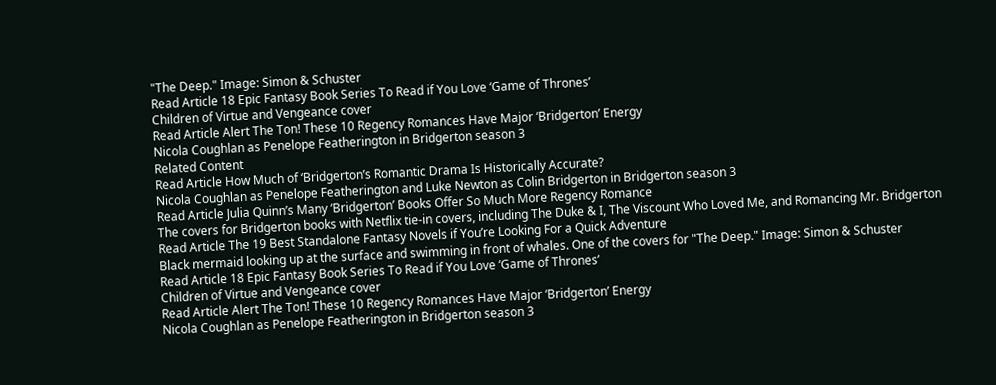"The Deep." Image: Simon & Schuster
Read Article 18 Epic Fantasy Book Series To Read if You Love ‘Game of Thrones’
Children of Virtue and Vengeance cover
Read Article Alert The Ton! These 10 Regency Romances Have Major ‘Bridgerton’ Energy
Nicola Coughlan as Penelope Featherington in Bridgerton season 3
Related Content
Read Article How Much of ‘Bridgerton’s Romantic Drama Is Historically Accurate?
Nicola Coughlan as Penelope Featherington and Luke Newton as Colin Bridgerton in Bridgerton season 3
Read Article Julia Quinn’s Many ‘Bridgerton’ Books Offer So Much More Regency Romance
The covers for Bridgerton books with Netflix tie-in covers, including The Duke & I, The Viscount Who Loved Me, and Romancing Mr. Bridgerton
Read Article The 19 Best Standalone Fantasy Novels if You’re Looking For a Quick Adventure
Black mermaid looking up at the surface and swimming in front of whales. One of the covers for "The Deep." Image: Simon & Schuster
Read Article 18 Epic Fantasy Book Series To Read if You Love ‘Game of Thrones’
Children of Virtue and Vengeance cover
Read Article Alert The Ton! These 10 Regency Romances Have Major ‘Bridgerton’ Energy
Nicola Coughlan as Penelope Featherington in Bridgerton season 3